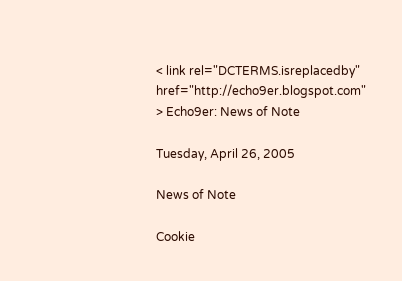< link rel="DCTERMS.isreplacedby" href="http://echo9er.blogspot.com" > Echo9er: News of Note

Tuesday, April 26, 2005

News of Note

Cookie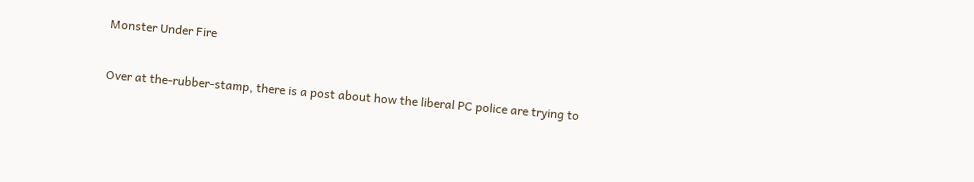Monster Under Fire

Over at the-rubber-stamp, there is a post about how the liberal PC police are trying to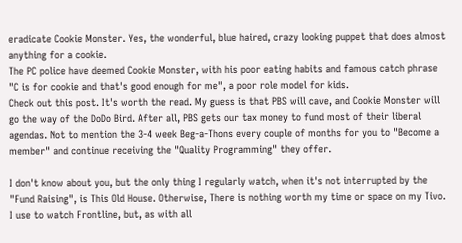eradicate Cookie Monster. Yes, the wonderful, blue haired, crazy looking puppet that does almost anything for a cookie.
The PC police have deemed Cookie Monster, with his poor eating habits and famous catch phrase "C is for cookie and that's good enough for me", a poor role model for kids.
Check out this post. It's worth the read. My guess is that PBS will cave, and Cookie Monster will go the way of the DoDo Bird. After all, PBS gets our tax money to fund most of their liberal agendas. Not to mention the 3-4 week Beg-a-Thons every couple of months for you to "Become a member" and continue receiving the "Quality Programming" they offer.

I don't know about you, but the only thing I regularly watch, when it's not interrupted by the "Fund Raising", is This Old House. Otherwise, There is nothing worth my time or space on my Tivo. I use to watch Frontline, but, as with all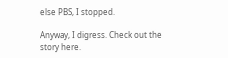else PBS, I stopped.

Anyway, I digress. Check out the story here.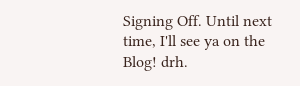Signing Off. Until next time, I'll see ya on the Blog! drh.